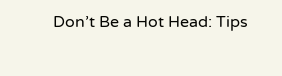Don’t Be a Hot Head: Tips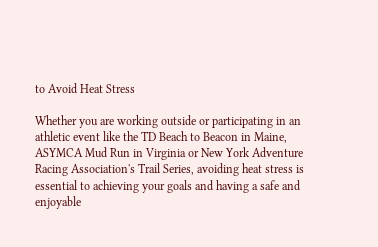to Avoid Heat Stress

Whether you are working outside or participating in an athletic event like the TD Beach to Beacon in Maine, ASYMCA Mud Run in Virginia or New York Adventure Racing Association's Trail Series, avoiding heat stress is essential to achieving your goals and having a safe and enjoyable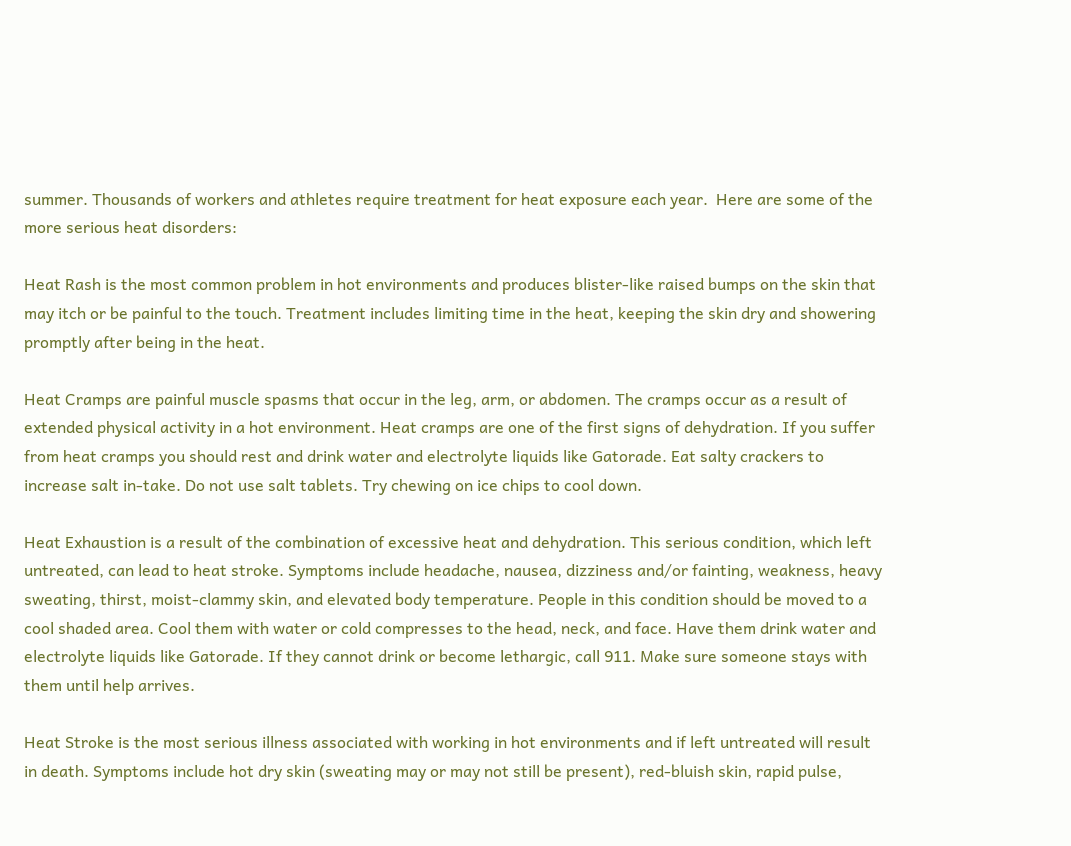summer. Thousands of workers and athletes require treatment for heat exposure each year.  Here are some of the more serious heat disorders:

Heat Rash is the most common problem in hot environments and produces blister-like raised bumps on the skin that may itch or be painful to the touch. Treatment includes limiting time in the heat, keeping the skin dry and showering promptly after being in the heat.

Heat Cramps are painful muscle spasms that occur in the leg, arm, or abdomen. The cramps occur as a result of extended physical activity in a hot environment. Heat cramps are one of the first signs of dehydration. If you suffer from heat cramps you should rest and drink water and electrolyte liquids like Gatorade. Eat salty crackers to increase salt in-take. Do not use salt tablets. Try chewing on ice chips to cool down.

Heat Exhaustion is a result of the combination of excessive heat and dehydration. This serious condition, which left untreated, can lead to heat stroke. Symptoms include headache, nausea, dizziness and/or fainting, weakness, heavy sweating, thirst, moist-clammy skin, and elevated body temperature. People in this condition should be moved to a cool shaded area. Cool them with water or cold compresses to the head, neck, and face. Have them drink water and electrolyte liquids like Gatorade. If they cannot drink or become lethargic, call 911. Make sure someone stays with them until help arrives.

Heat Stroke is the most serious illness associated with working in hot environments and if left untreated will result in death. Symptoms include hot dry skin (sweating may or may not still be present), red-bluish skin, rapid pulse,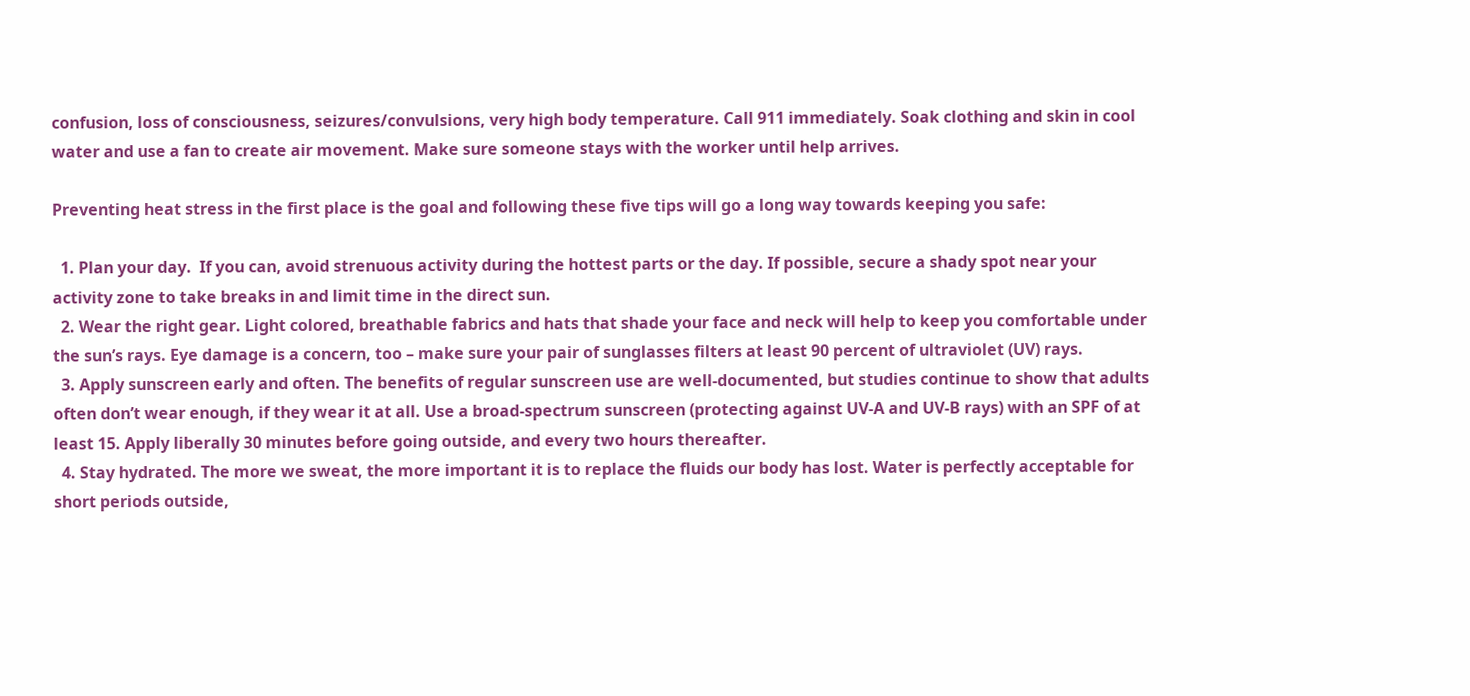confusion, loss of consciousness, seizures/convulsions, very high body temperature. Call 911 immediately. Soak clothing and skin in cool water and use a fan to create air movement. Make sure someone stays with the worker until help arrives.

Preventing heat stress in the first place is the goal and following these five tips will go a long way towards keeping you safe:

  1. Plan your day.  If you can, avoid strenuous activity during the hottest parts or the day. If possible, secure a shady spot near your activity zone to take breaks in and limit time in the direct sun.
  2. Wear the right gear. Light colored, breathable fabrics and hats that shade your face and neck will help to keep you comfortable under the sun’s rays. Eye damage is a concern, too – make sure your pair of sunglasses filters at least 90 percent of ultraviolet (UV) rays.
  3. Apply sunscreen early and often. The benefits of regular sunscreen use are well-documented, but studies continue to show that adults often don’t wear enough, if they wear it at all. Use a broad-spectrum sunscreen (protecting against UV-A and UV-B rays) with an SPF of at least 15. Apply liberally 30 minutes before going outside, and every two hours thereafter.
  4. Stay hydrated. The more we sweat, the more important it is to replace the fluids our body has lost. Water is perfectly acceptable for short periods outside,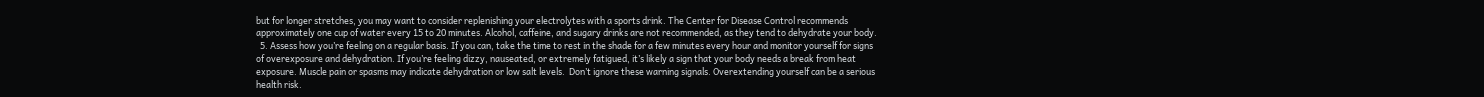but for longer stretches, you may want to consider replenishing your electrolytes with a sports drink. The Center for Disease Control recommends approximately one cup of water every 15 to 20 minutes. Alcohol, caffeine, and sugary drinks are not recommended, as they tend to dehydrate your body.
  5. Assess how you’re feeling on a regular basis. If you can, take the time to rest in the shade for a few minutes every hour and monitor yourself for signs of overexposure and dehydration. If you’re feeling dizzy, nauseated, or extremely fatigued, it’s likely a sign that your body needs a break from heat exposure. Muscle pain or spasms may indicate dehydration or low salt levels.  Don’t ignore these warning signals. Overextending yourself can be a serious health risk.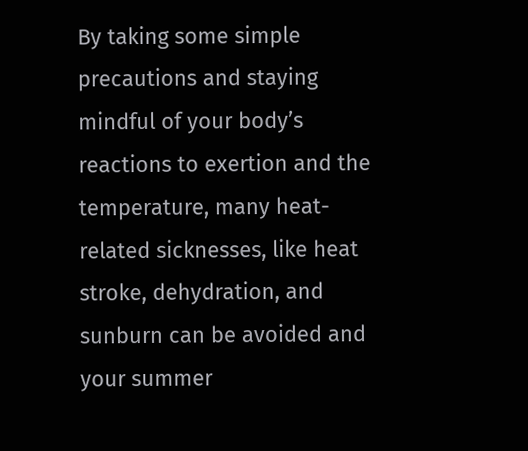By taking some simple precautions and staying mindful of your body’s reactions to exertion and the temperature, many heat-related sicknesses, like heat stroke, dehydration, and sunburn can be avoided and your summer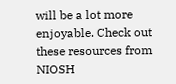will be a lot more enjoyable. Check out these resources from NIOSH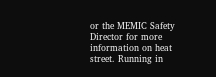or the MEMIC Safety Director for more information on heat street. Running in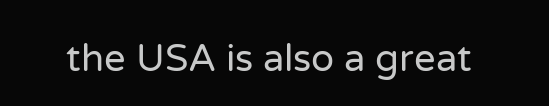the USA is also a great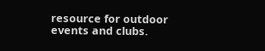resource for outdoor events and clubs.